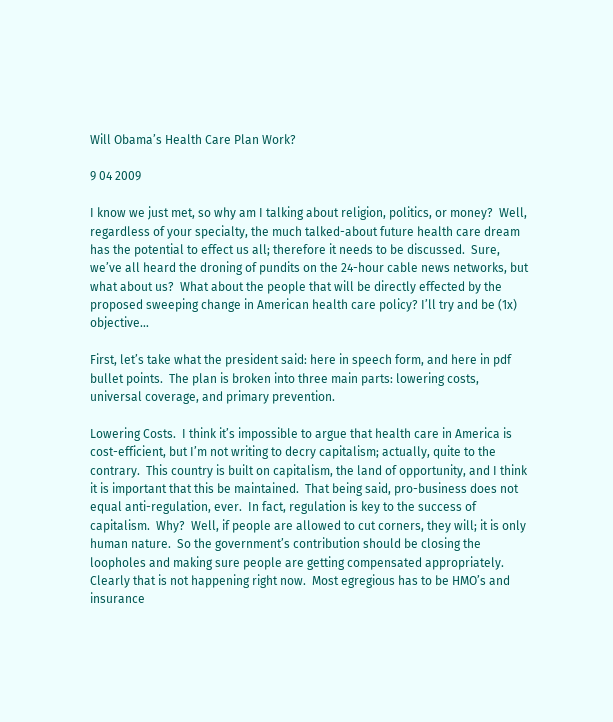Will Obama’s Health Care Plan Work?

9 04 2009

I know we just met, so why am I talking about religion, politics, or money?  Well, regardless of your specialty, the much talked-about future health care dream has the potential to effect us all; therefore it needs to be discussed.  Sure, we’ve all heard the droning of pundits on the 24-hour cable news networks, but what about us?  What about the people that will be directly effected by the proposed sweeping change in American health care policy? I’ll try and be (1x) objective…

First, let’s take what the president said: here in speech form, and here in pdf bullet points.  The plan is broken into three main parts: lowering costs, universal coverage, and primary prevention.

Lowering Costs.  I think it’s impossible to argue that health care in America is cost-efficient, but I’m not writing to decry capitalism; actually, quite to the contrary.  This country is built on capitalism, the land of opportunity, and I think it is important that this be maintained.  That being said, pro-business does not equal anti-regulation, ever.  In fact, regulation is key to the success of capitalism.  Why?  Well, if people are allowed to cut corners, they will; it is only human nature.  So the government’s contribution should be closing the loopholes and making sure people are getting compensated appropriately.  Clearly that is not happening right now.  Most egregious has to be HMO’s and insurance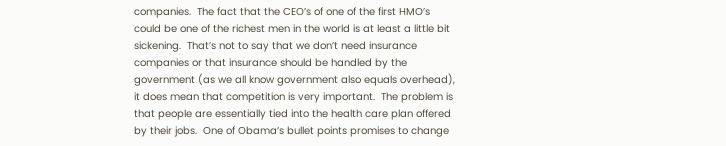companies.  The fact that the CEO’s of one of the first HMO’s could be one of the richest men in the world is at least a little bit sickening.  That’s not to say that we don’t need insurance companies or that insurance should be handled by the government (as we all know government also equals overhead), it does mean that competition is very important.  The problem is that people are essentially tied into the health care plan offered by their jobs.  One of Obama’s bullet points promises to change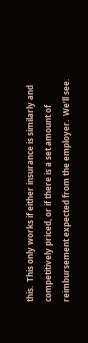this.  This only works if either insurance is similarly and competitively priced, or if there is a set amount of reimbursement expected from the employer.  We’ll see.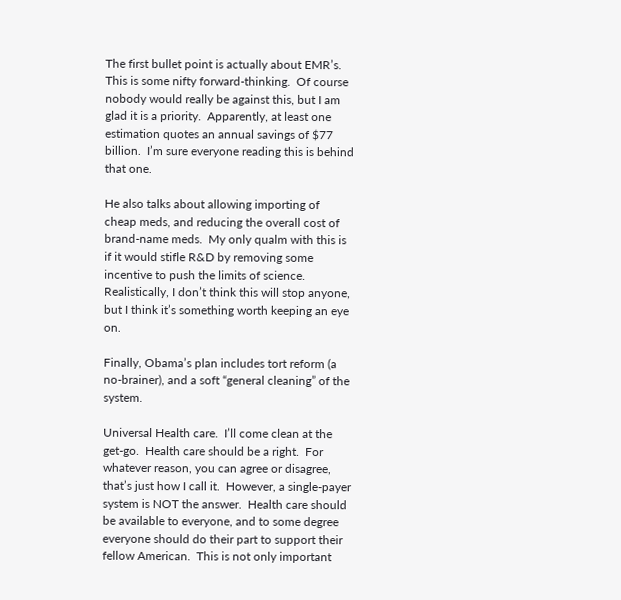The first bullet point is actually about EMR’s.  This is some nifty forward-thinking.  Of course nobody would really be against this, but I am glad it is a priority.  Apparently, at least one estimation quotes an annual savings of $77 billion.  I’m sure everyone reading this is behind that one.

He also talks about allowing importing of cheap meds, and reducing the overall cost of brand-name meds.  My only qualm with this is if it would stifle R&D by removing some incentive to push the limits of science.  Realistically, I don’t think this will stop anyone, but I think it’s something worth keeping an eye on.

Finally, Obama’s plan includes tort reform (a no-brainer), and a soft “general cleaning” of the system.

Universal Health care.  I’ll come clean at the get-go.  Health care should be a right.  For whatever reason, you can agree or disagree, that’s just how I call it.  However, a single-payer system is NOT the answer.  Health care should be available to everyone, and to some degree everyone should do their part to support their fellow American.  This is not only important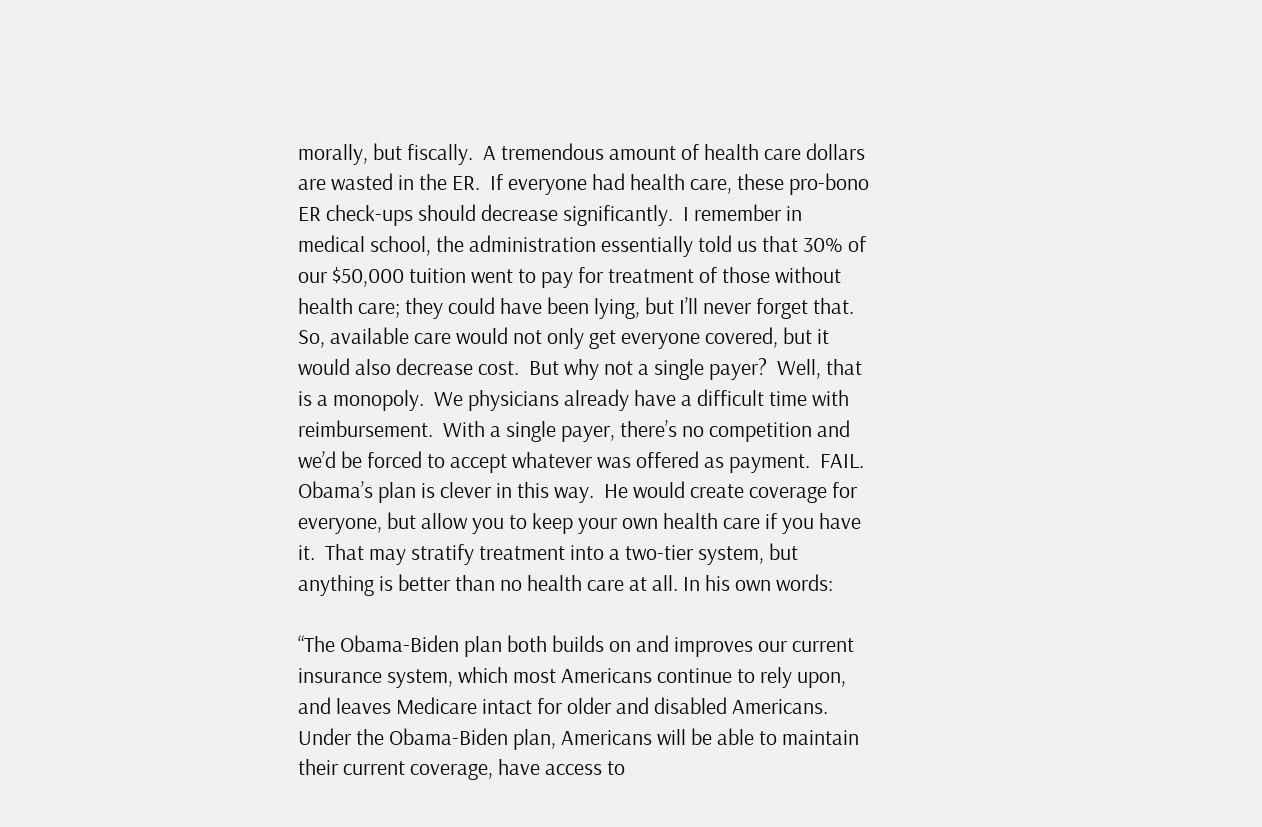morally, but fiscally.  A tremendous amount of health care dollars are wasted in the ER.  If everyone had health care, these pro-bono ER check-ups should decrease significantly.  I remember in medical school, the administration essentially told us that 30% of our $50,000 tuition went to pay for treatment of those without health care; they could have been lying, but I’ll never forget that.  So, available care would not only get everyone covered, but it would also decrease cost.  But why not a single payer?  Well, that is a monopoly.  We physicians already have a difficult time with reimbursement.  With a single payer, there’s no competition and we’d be forced to accept whatever was offered as payment.  FAIL.  Obama’s plan is clever in this way.  He would create coverage for everyone, but allow you to keep your own health care if you have it.  That may stratify treatment into a two-tier system, but anything is better than no health care at all. In his own words:

“The Obama-Biden plan both builds on and improves our current insurance system, which most Americans continue to rely upon, and leaves Medicare intact for older and disabled Americans. Under the Obama-Biden plan, Americans will be able to maintain their current coverage, have access to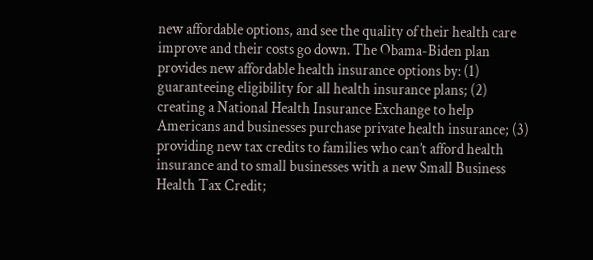new affordable options, and see the quality of their health care improve and their costs go down. The Obama-Biden plan provides new affordable health insurance options by: (1) guaranteeing eligibility for all health insurance plans; (2) creating a National Health Insurance Exchange to help Americans and businesses purchase private health insurance; (3) providing new tax credits to families who can’t afford health insurance and to small businesses with a new Small Business Health Tax Credit;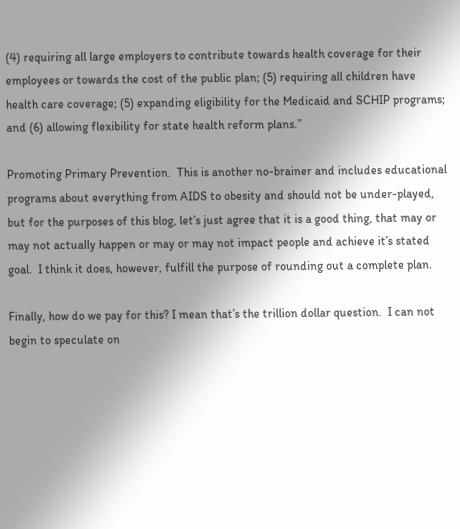(4) requiring all large employers to contribute towards health coverage for their employees or towards the cost of the public plan; (5) requiring all children have health care coverage; (5) expanding eligibility for the Medicaid and SCHIP programs; and (6) allowing flexibility for state health reform plans.”

Promoting Primary Prevention.  This is another no-brainer and includes educational programs about everything from AIDS to obesity and should not be under-played, but for the purposes of this blog, let’s just agree that it is a good thing, that may or may not actually happen or may or may not impact people and achieve it’s stated goal.  I think it does, however, fulfill the purpose of rounding out a complete plan.

Finally, how do we pay for this? I mean that’s the trillion dollar question.  I can not begin to speculate on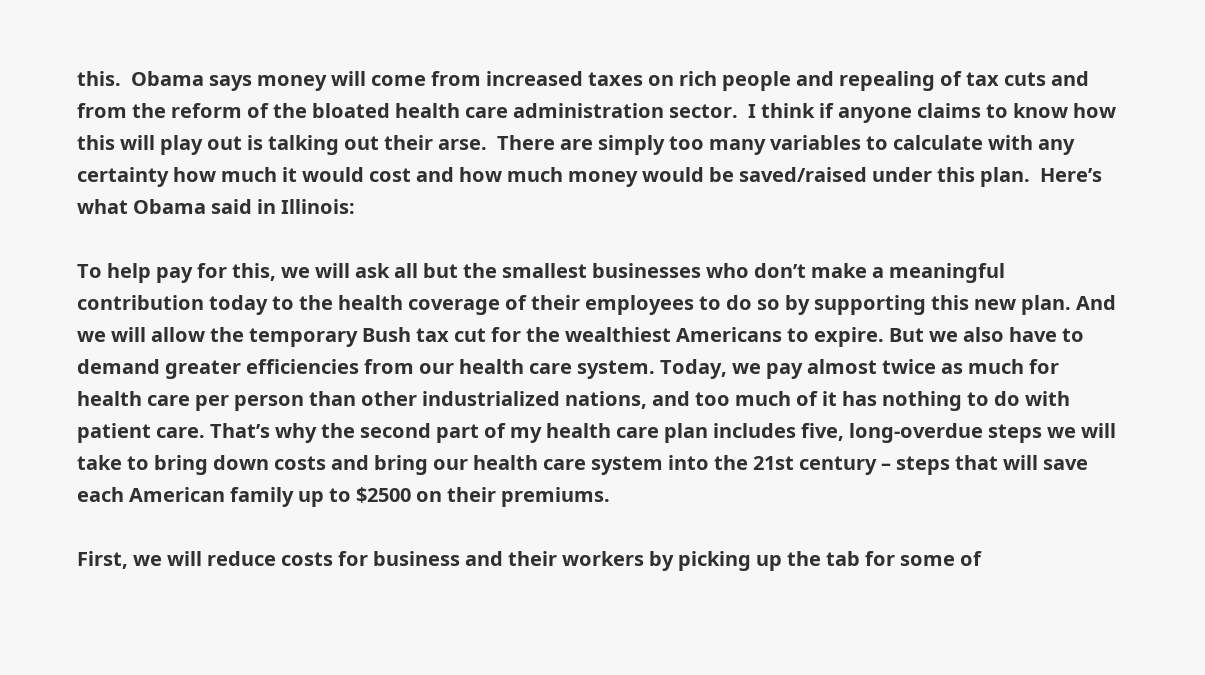this.  Obama says money will come from increased taxes on rich people and repealing of tax cuts and from the reform of the bloated health care administration sector.  I think if anyone claims to know how this will play out is talking out their arse.  There are simply too many variables to calculate with any certainty how much it would cost and how much money would be saved/raised under this plan.  Here’s what Obama said in Illinois:

To help pay for this, we will ask all but the smallest businesses who don’t make a meaningful contribution today to the health coverage of their employees to do so by supporting this new plan. And we will allow the temporary Bush tax cut for the wealthiest Americans to expire. But we also have to demand greater efficiencies from our health care system. Today, we pay almost twice as much for health care per person than other industrialized nations, and too much of it has nothing to do with patient care. That’s why the second part of my health care plan includes five, long-overdue steps we will take to bring down costs and bring our health care system into the 21st century – steps that will save each American family up to $2500 on their premiums.

First, we will reduce costs for business and their workers by picking up the tab for some of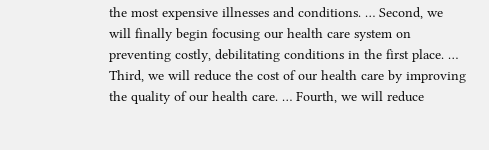the most expensive illnesses and conditions. … Second, we will finally begin focusing our health care system on preventing costly, debilitating conditions in the first place. … Third, we will reduce the cost of our health care by improving the quality of our health care. … Fourth, we will reduce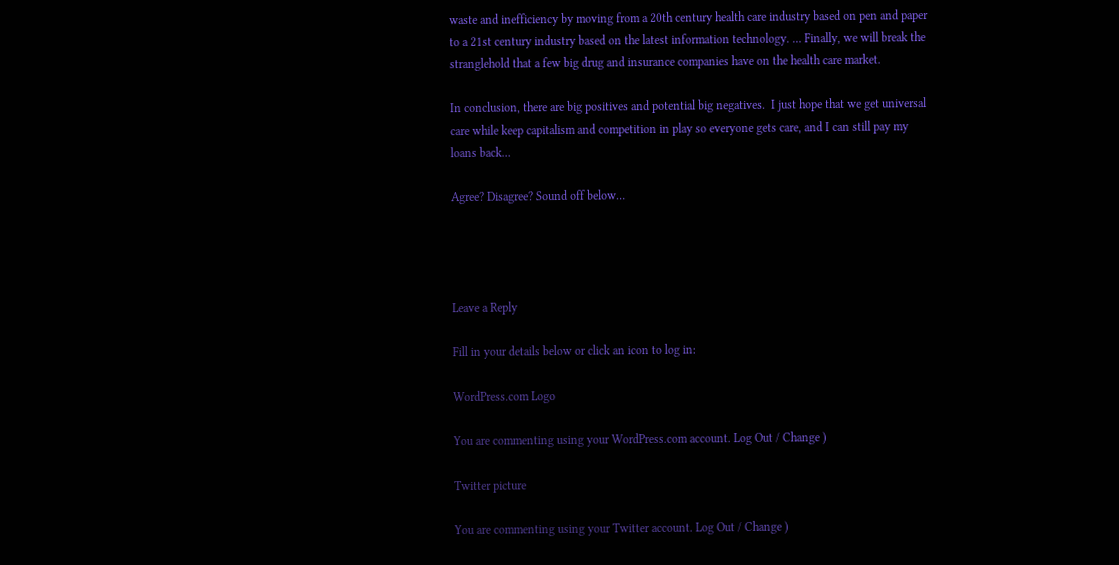waste and inefficiency by moving from a 20th century health care industry based on pen and paper to a 21st century industry based on the latest information technology. … Finally, we will break the stranglehold that a few big drug and insurance companies have on the health care market.

In conclusion, there are big positives and potential big negatives.  I just hope that we get universal care while keep capitalism and competition in play so everyone gets care, and I can still pay my loans back…

Agree? Disagree? Sound off below…




Leave a Reply

Fill in your details below or click an icon to log in:

WordPress.com Logo

You are commenting using your WordPress.com account. Log Out / Change )

Twitter picture

You are commenting using your Twitter account. Log Out / Change )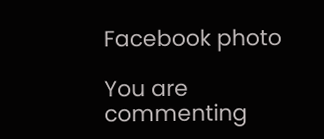Facebook photo

You are commenting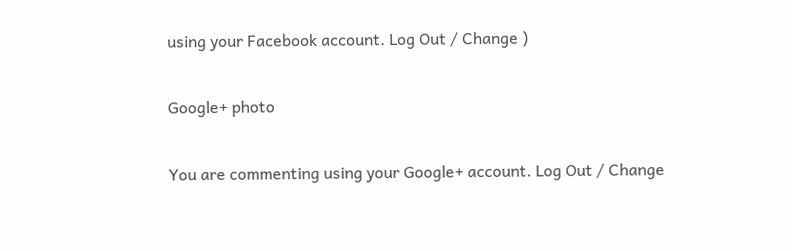using your Facebook account. Log Out / Change )

Google+ photo

You are commenting using your Google+ account. Log Out / Change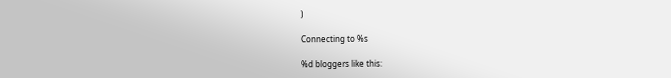)

Connecting to %s

%d bloggers like this: